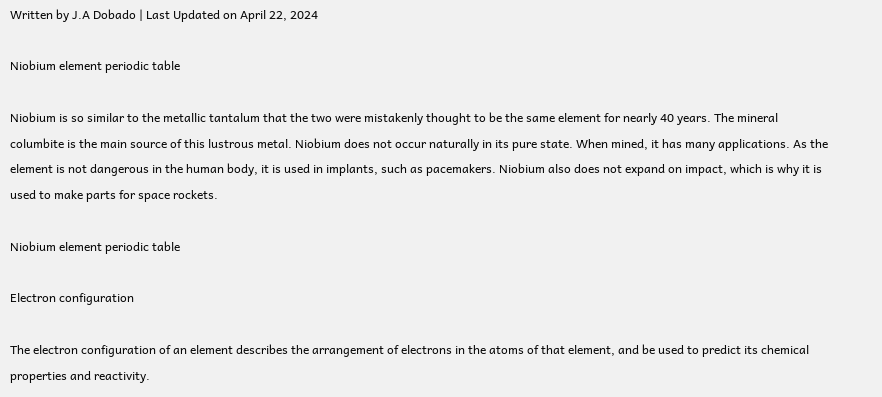Written by J.A Dobado | Last Updated on April 22, 2024

Niobium element periodic table

Niobium is so similar to the metallic tantalum that the two were mistakenly thought to be the same element for nearly 40 years. The mineral columbite is the main source of this lustrous metal. Niobium does not occur naturally in its pure state. When mined, it has many applications. As the element is not dangerous in the human body, it is used in implants, such as pacemakers. Niobium also does not expand on impact, which is why it is used to make parts for space rockets.

Niobium element periodic table

Electron configuration

The electron configuration of an element describes the arrangement of electrons in the atoms of that element, and be used to predict its chemical properties and reactivity.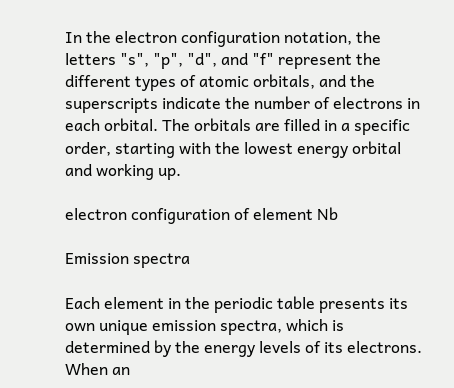In the electron configuration notation, the letters "s", "p", "d", and "f" represent the different types of atomic orbitals, and the superscripts indicate the number of electrons in each orbital. The orbitals are filled in a specific order, starting with the lowest energy orbital and working up.

electron configuration of element Nb

Emission spectra

Each element in the periodic table presents its own unique emission spectra, which is determined by the energy levels of its electrons. When an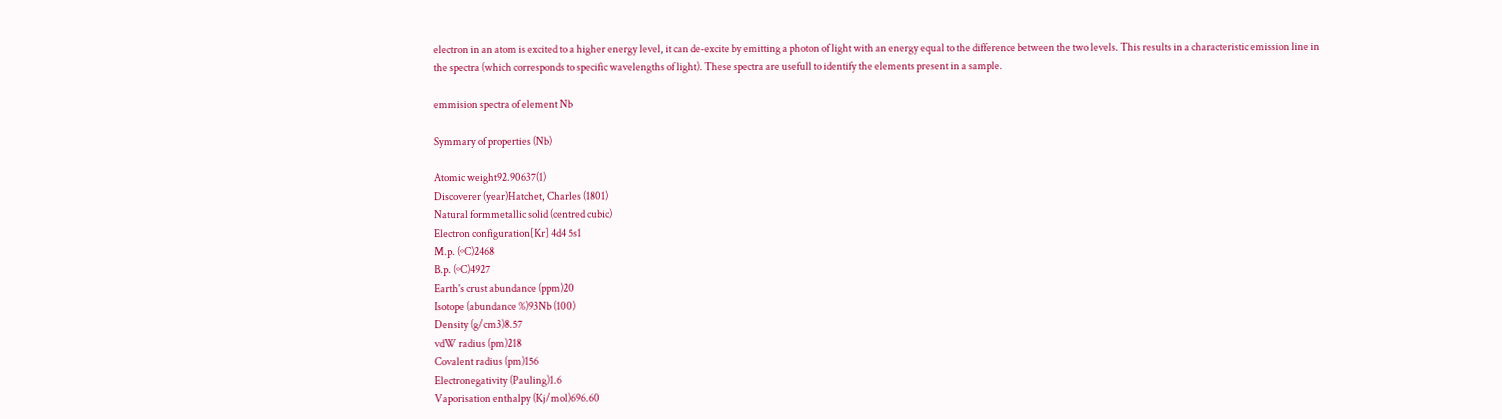electron in an atom is excited to a higher energy level, it can de-excite by emitting a photon of light with an energy equal to the difference between the two levels. This results in a characteristic emission line in the spectra (which corresponds to specific wavelengths of light). These spectra are usefull to identify the elements present in a sample.

emmision spectra of element Nb

Symmary of properties (Nb)

Atomic weight92.90637(1)
Discoverer (year)Hatchet, Charles (1801)
Natural formmetallic solid (centred cubic)
Electron configuration[Kr] 4d4 5s1
M.p. (ºC)2468
B.p. (ºC)4927
Earth's crust abundance (ppm)20
Isotope (abundance %)93Nb (100)
Density (g/cm3)8.57
vdW radius (pm)218
Covalent radius (pm)156
Electronegativity (Pauling)1.6
Vaporisation enthalpy (Kj/mol)696.60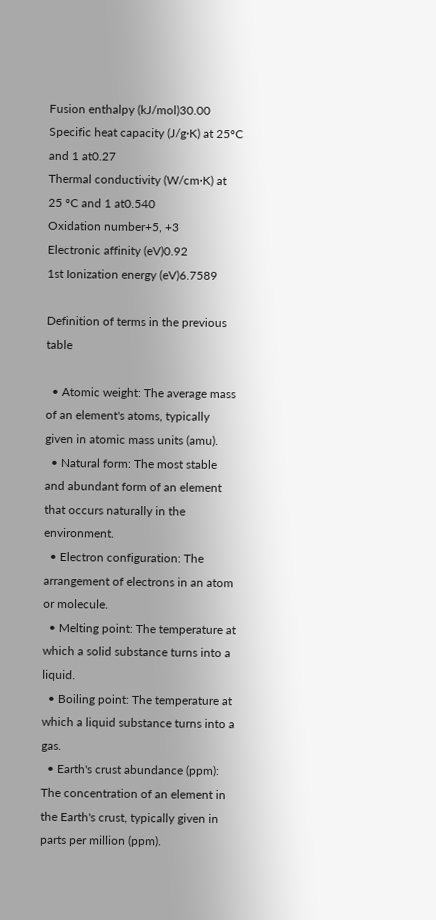Fusion enthalpy (kJ/mol)30.00
Specific heat capacity (J/g·K) at 25ºC and 1 at0.27
Thermal conductivity (W/cm·K) at 25 ºC and 1 at0.540
Oxidation number+5, +3
Electronic affinity (eV)0.92
1st Ionization energy (eV)6.7589

Definition of terms in the previous table

  • Atomic weight: The average mass of an element's atoms, typically given in atomic mass units (amu).
  • Natural form: The most stable and abundant form of an element that occurs naturally in the environment.
  • Electron configuration: The arrangement of electrons in an atom or molecule.
  • Melting point: The temperature at which a solid substance turns into a liquid.
  • Boiling point: The temperature at which a liquid substance turns into a gas.
  • Earth's crust abundance (ppm): The concentration of an element in the Earth's crust, typically given in parts per million (ppm).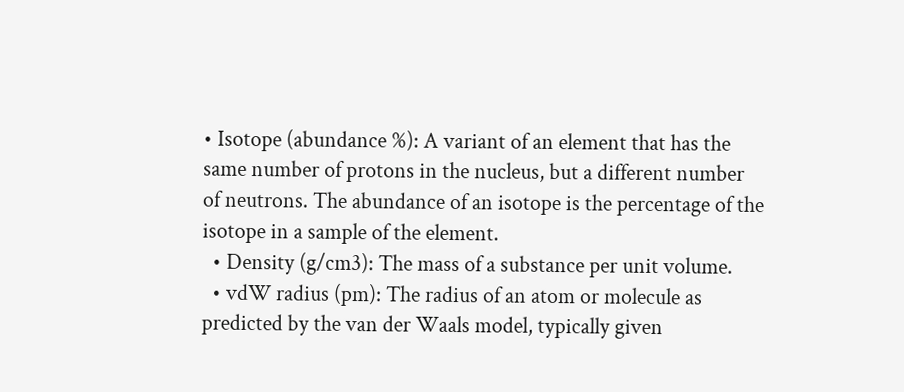• Isotope (abundance %): A variant of an element that has the same number of protons in the nucleus, but a different number of neutrons. The abundance of an isotope is the percentage of the isotope in a sample of the element.
  • Density (g/cm3): The mass of a substance per unit volume.
  • vdW radius (pm): The radius of an atom or molecule as predicted by the van der Waals model, typically given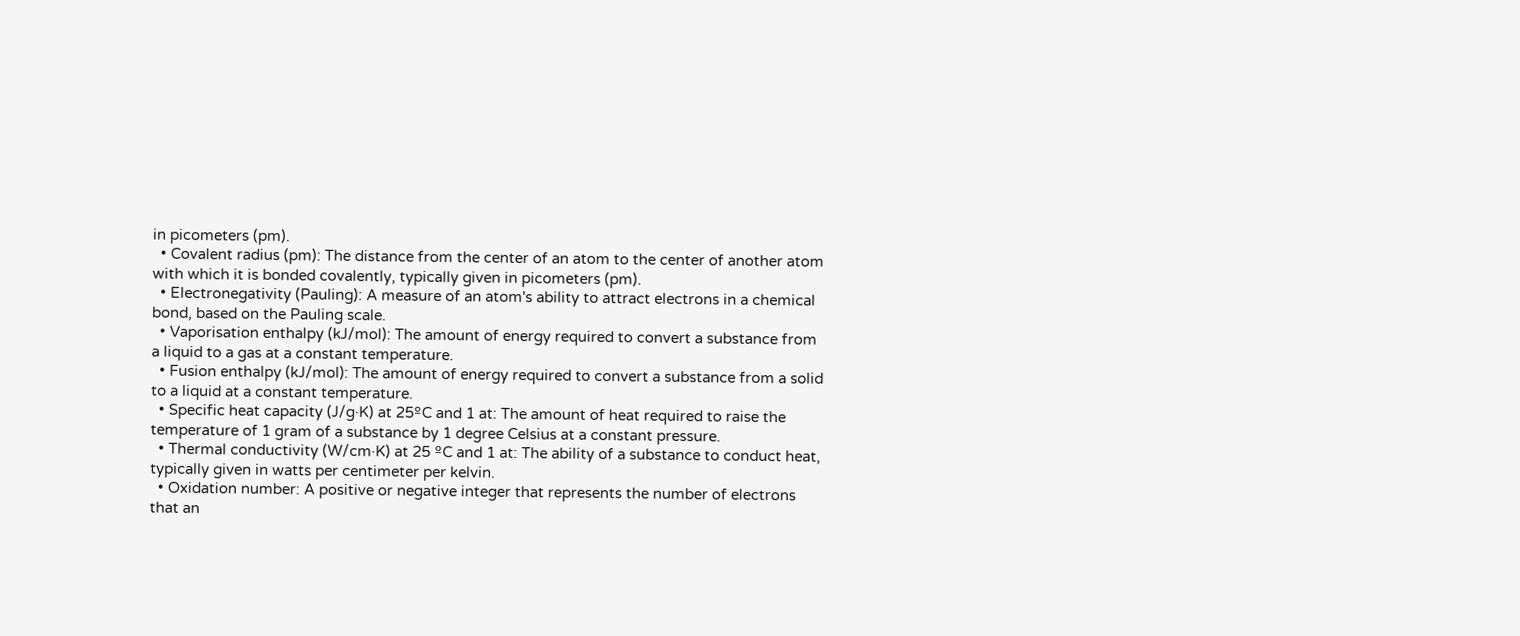in picometers (pm).
  • Covalent radius (pm): The distance from the center of an atom to the center of another atom with which it is bonded covalently, typically given in picometers (pm).
  • Electronegativity (Pauling): A measure of an atom's ability to attract electrons in a chemical bond, based on the Pauling scale.
  • Vaporisation enthalpy (kJ/mol): The amount of energy required to convert a substance from a liquid to a gas at a constant temperature.
  • Fusion enthalpy (kJ/mol): The amount of energy required to convert a substance from a solid to a liquid at a constant temperature.
  • Specific heat capacity (J/g·K) at 25ºC and 1 at: The amount of heat required to raise the temperature of 1 gram of a substance by 1 degree Celsius at a constant pressure.
  • Thermal conductivity (W/cm·K) at 25 ºC and 1 at: The ability of a substance to conduct heat, typically given in watts per centimeter per kelvin.
  • Oxidation number: A positive or negative integer that represents the number of electrons that an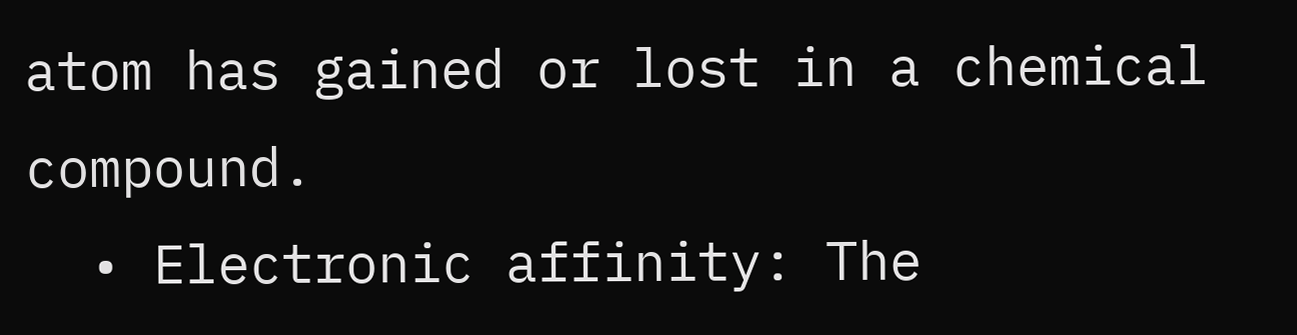atom has gained or lost in a chemical compound.
  • Electronic affinity: The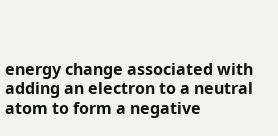energy change associated with adding an electron to a neutral atom to form a negative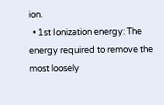ion.
  • 1st Ionization energy: The energy required to remove the most loosely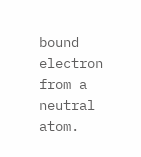bound electron from a neutral atom.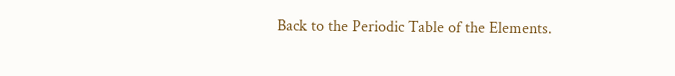Back to the Periodic Table of the Elements.